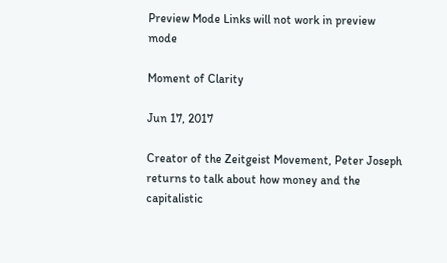Preview Mode Links will not work in preview mode

Moment of Clarity

Jun 17, 2017

Creator of the Zeitgeist Movement, Peter Joseph returns to talk about how money and the capitalistic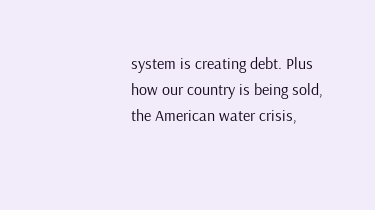system is creating debt. Plus how our country is being sold, the American water crisis,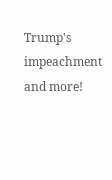Trump's impeachment and more!